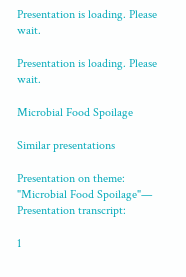Presentation is loading. Please wait.

Presentation is loading. Please wait.

Microbial Food Spoilage

Similar presentations

Presentation on theme: "Microbial Food Spoilage"— Presentation transcript:

1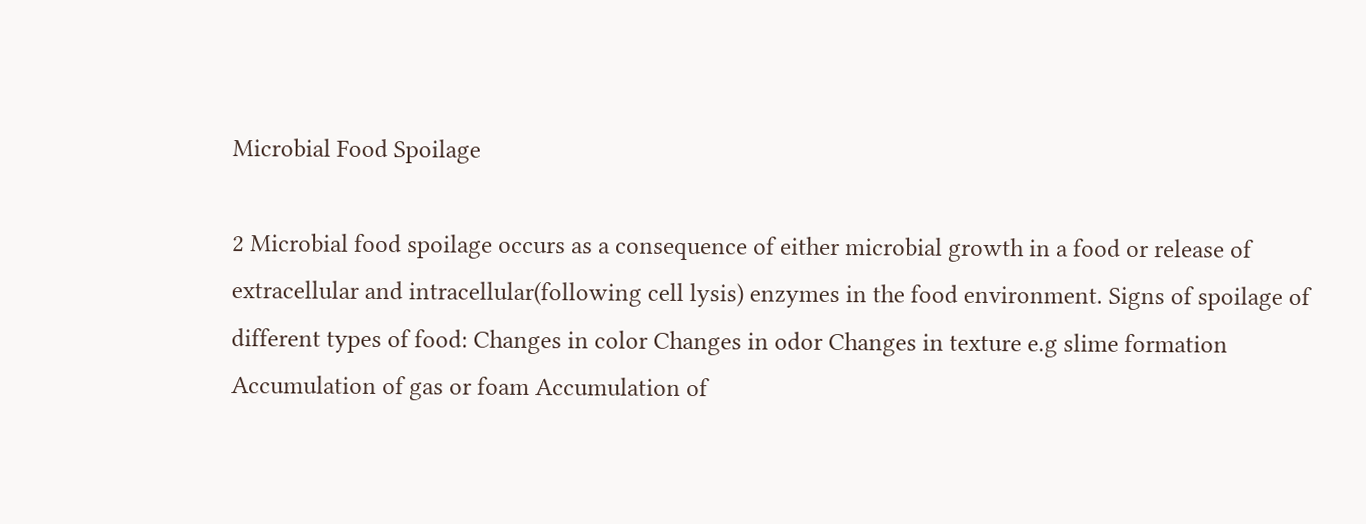Microbial Food Spoilage

2 Microbial food spoilage occurs as a consequence of either microbial growth in a food or release of extracellular and intracellular(following cell lysis) enzymes in the food environment. Signs of spoilage of different types of food: Changes in color Changes in odor Changes in texture e.g slime formation Accumulation of gas or foam Accumulation of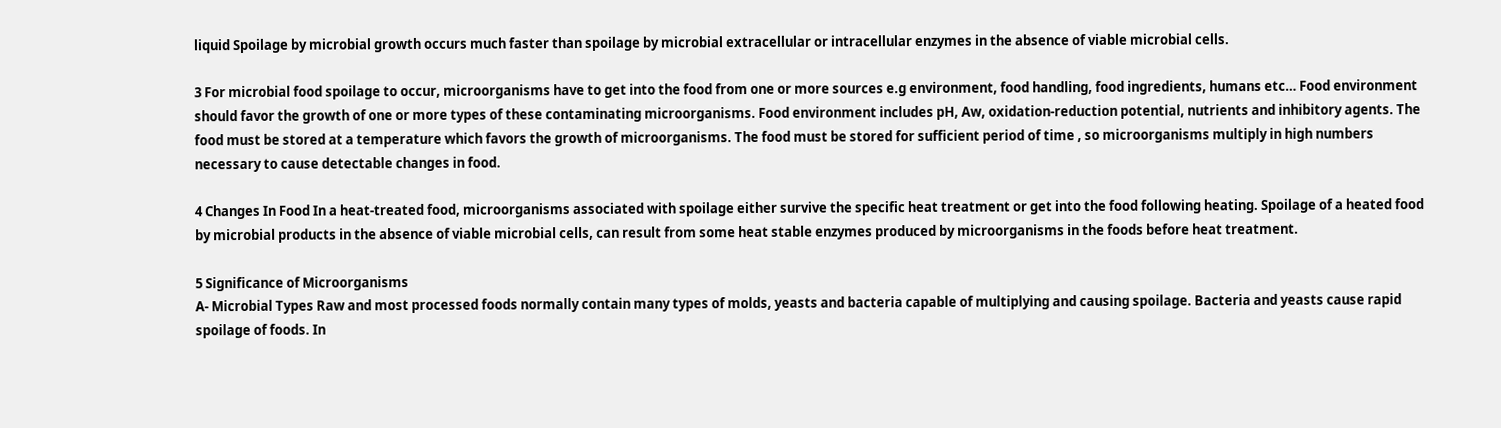liquid Spoilage by microbial growth occurs much faster than spoilage by microbial extracellular or intracellular enzymes in the absence of viable microbial cells.

3 For microbial food spoilage to occur, microorganisms have to get into the food from one or more sources e.g environment, food handling, food ingredients, humans etc… Food environment should favor the growth of one or more types of these contaminating microorganisms. Food environment includes pH, Aw, oxidation-reduction potential, nutrients and inhibitory agents. The food must be stored at a temperature which favors the growth of microorganisms. The food must be stored for sufficient period of time , so microorganisms multiply in high numbers necessary to cause detectable changes in food.

4 Changes In Food In a heat-treated food, microorganisms associated with spoilage either survive the specific heat treatment or get into the food following heating. Spoilage of a heated food by microbial products in the absence of viable microbial cells, can result from some heat stable enzymes produced by microorganisms in the foods before heat treatment.

5 Significance of Microorganisms
A- Microbial Types Raw and most processed foods normally contain many types of molds, yeasts and bacteria capable of multiplying and causing spoilage. Bacteria and yeasts cause rapid spoilage of foods. In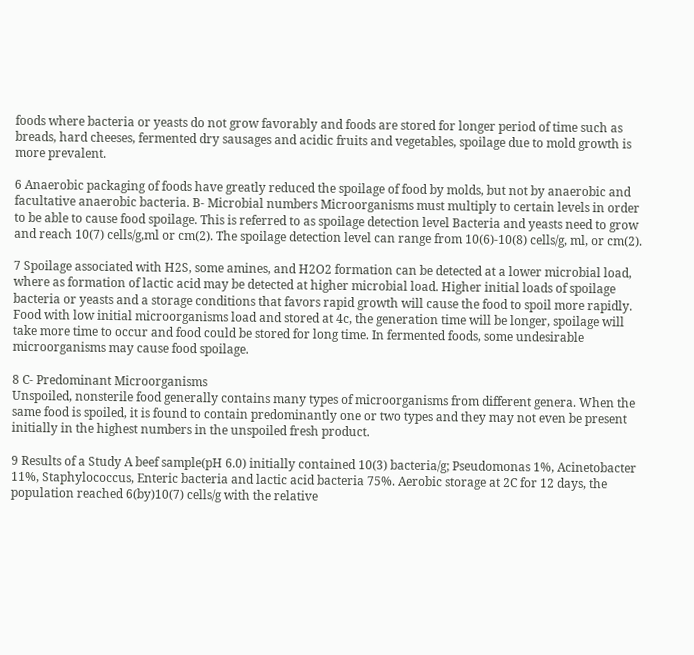foods where bacteria or yeasts do not grow favorably and foods are stored for longer period of time such as breads, hard cheeses, fermented dry sausages and acidic fruits and vegetables, spoilage due to mold growth is more prevalent.

6 Anaerobic packaging of foods have greatly reduced the spoilage of food by molds, but not by anaerobic and facultative anaerobic bacteria. B- Microbial numbers Microorganisms must multiply to certain levels in order to be able to cause food spoilage. This is referred to as spoilage detection level Bacteria and yeasts need to grow and reach 10(7) cells/g,ml or cm(2). The spoilage detection level can range from 10(6)-10(8) cells/g, ml, or cm(2).

7 Spoilage associated with H2S, some amines, and H2O2 formation can be detected at a lower microbial load, where as formation of lactic acid may be detected at higher microbial load. Higher initial loads of spoilage bacteria or yeasts and a storage conditions that favors rapid growth will cause the food to spoil more rapidly. Food with low initial microorganisms load and stored at 4c, the generation time will be longer, spoilage will take more time to occur and food could be stored for long time. In fermented foods, some undesirable microorganisms may cause food spoilage.

8 C- Predominant Microorganisms
Unspoiled, nonsterile food generally contains many types of microorganisms from different genera. When the same food is spoiled, it is found to contain predominantly one or two types and they may not even be present initially in the highest numbers in the unspoiled fresh product.

9 Results of a Study A beef sample(pH 6.0) initially contained 10(3) bacteria/g; Pseudomonas 1%, Acinetobacter 11%, Staphylococcus, Enteric bacteria and lactic acid bacteria 75%. Aerobic storage at 2C for 12 days, the population reached 6(by)10(7) cells/g with the relative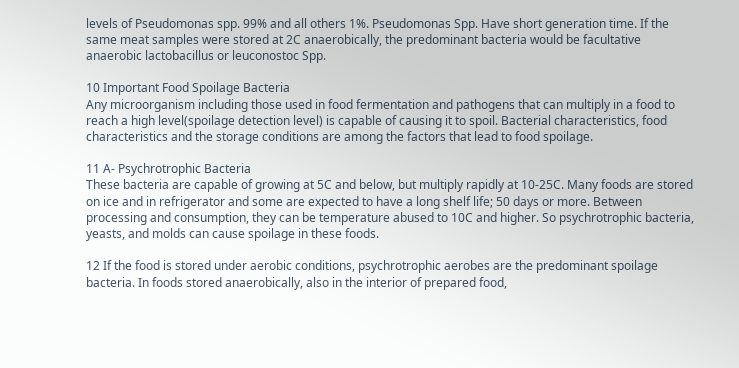levels of Pseudomonas spp. 99% and all others 1%. Pseudomonas Spp. Have short generation time. If the same meat samples were stored at 2C anaerobically, the predominant bacteria would be facultative anaerobic lactobacillus or leuconostoc Spp.

10 Important Food Spoilage Bacteria
Any microorganism including those used in food fermentation and pathogens that can multiply in a food to reach a high level(spoilage detection level) is capable of causing it to spoil. Bacterial characteristics, food characteristics and the storage conditions are among the factors that lead to food spoilage.

11 A- Psychrotrophic Bacteria
These bacteria are capable of growing at 5C and below, but multiply rapidly at 10-25C. Many foods are stored on ice and in refrigerator and some are expected to have a long shelf life; 50 days or more. Between processing and consumption, they can be temperature abused to 10C and higher. So psychrotrophic bacteria, yeasts, and molds can cause spoilage in these foods.

12 If the food is stored under aerobic conditions, psychrotrophic aerobes are the predominant spoilage bacteria. In foods stored anaerobically, also in the interior of prepared food,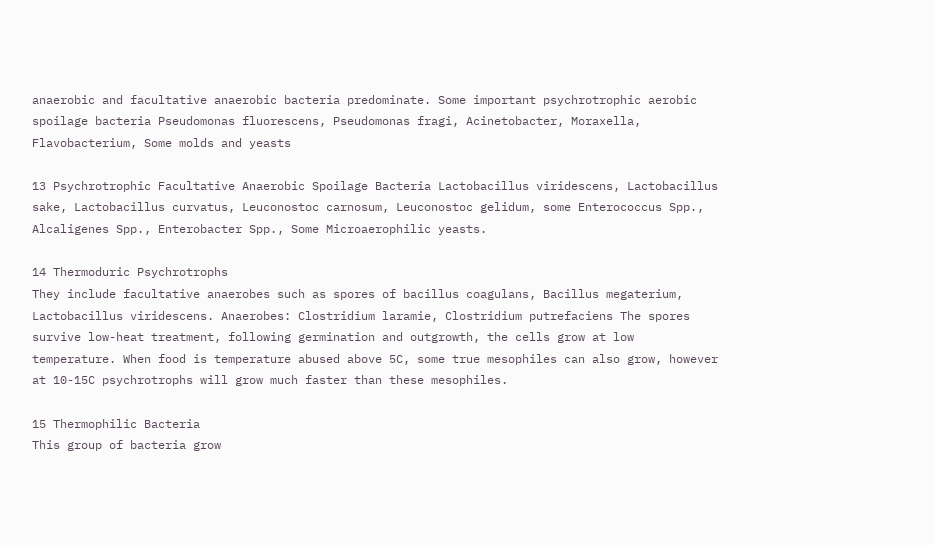anaerobic and facultative anaerobic bacteria predominate. Some important psychrotrophic aerobic spoilage bacteria Pseudomonas fluorescens, Pseudomonas fragi, Acinetobacter, Moraxella, Flavobacterium, Some molds and yeasts

13 Psychrotrophic Facultative Anaerobic Spoilage Bacteria Lactobacillus viridescens, Lactobacillus sake, Lactobacillus curvatus, Leuconostoc carnosum, Leuconostoc gelidum, some Enterococcus Spp., Alcaligenes Spp., Enterobacter Spp., Some Microaerophilic yeasts.

14 Thermoduric Psychrotrophs
They include facultative anaerobes such as spores of bacillus coagulans, Bacillus megaterium, Lactobacillus viridescens. Anaerobes: Clostridium laramie, Clostridium putrefaciens The spores survive low-heat treatment, following germination and outgrowth, the cells grow at low temperature. When food is temperature abused above 5C, some true mesophiles can also grow, however at 10-15C psychrotrophs will grow much faster than these mesophiles.

15 Thermophilic Bacteria
This group of bacteria grow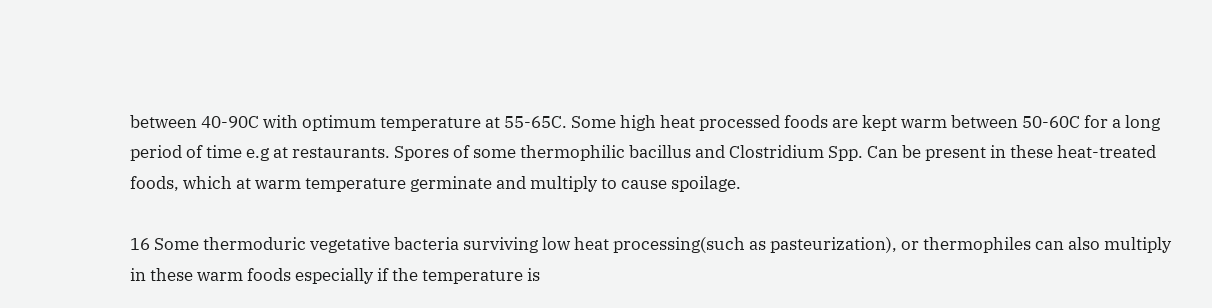between 40-90C with optimum temperature at 55-65C. Some high heat processed foods are kept warm between 50-60C for a long period of time e.g at restaurants. Spores of some thermophilic bacillus and Clostridium Spp. Can be present in these heat-treated foods, which at warm temperature germinate and multiply to cause spoilage.

16 Some thermoduric vegetative bacteria surviving low heat processing(such as pasteurization), or thermophiles can also multiply in these warm foods especially if the temperature is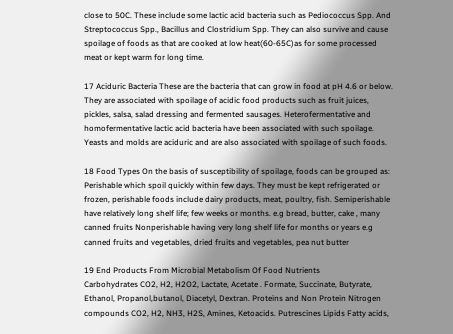close to 50C. These include some lactic acid bacteria such as Pediococcus Spp. And Streptococcus Spp., Bacillus and Clostridium Spp. They can also survive and cause spoilage of foods as that are cooked at low heat(60-65C)as for some processed meat or kept warm for long time.

17 Aciduric Bacteria These are the bacteria that can grow in food at pH 4.6 or below. They are associated with spoilage of acidic food products such as fruit juices, pickles, salsa, salad dressing and fermented sausages. Heterofermentative and homofermentative lactic acid bacteria have been associated with such spoilage. Yeasts and molds are aciduric and are also associated with spoilage of such foods.

18 Food Types On the basis of susceptibility of spoilage, foods can be grouped as: Perishable which spoil quickly within few days. They must be kept refrigerated or frozen, perishable foods include dairy products, meat, poultry, fish. Semiperishable have relatively long shelf life; few weeks or months. e.g bread, butter, cake , many canned fruits Nonperishable having very long shelf life for months or years e.g canned fruits and vegetables, dried fruits and vegetables, pea nut butter

19 End Products From Microbial Metabolism Of Food Nutrients
Carbohydrates CO2, H2, H2O2, Lactate, Acetate . Formate, Succinate, Butyrate, Ethanol, Propanol,butanol, Diacetyl, Dextran. Proteins and Non Protein Nitrogen compounds CO2, H2, NH3, H2S, Amines, Ketoacids. Putrescines Lipids Fatty acids,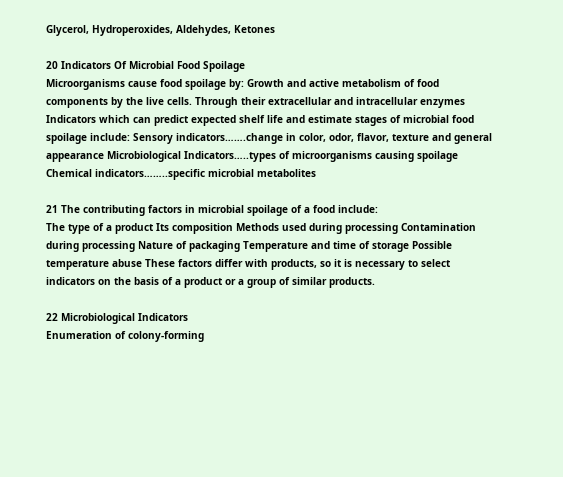Glycerol, Hydroperoxides, Aldehydes, Ketones

20 Indicators Of Microbial Food Spoilage
Microorganisms cause food spoilage by: Growth and active metabolism of food components by the live cells. Through their extracellular and intracellular enzymes Indicators which can predict expected shelf life and estimate stages of microbial food spoilage include: Sensory indicators…….change in color, odor, flavor, texture and general appearance Microbiological Indicators…..types of microorganisms causing spoilage Chemical indicators……..specific microbial metabolites

21 The contributing factors in microbial spoilage of a food include:
The type of a product Its composition Methods used during processing Contamination during processing Nature of packaging Temperature and time of storage Possible temperature abuse These factors differ with products, so it is necessary to select indicators on the basis of a product or a group of similar products.

22 Microbiological Indicators
Enumeration of colony-forming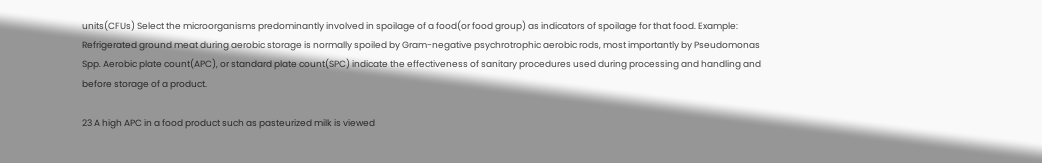units(CFUs) Select the microorganisms predominantly involved in spoilage of a food(or food group) as indicators of spoilage for that food. Example: Refrigerated ground meat during aerobic storage is normally spoiled by Gram-negative psychrotrophic aerobic rods, most importantly by Pseudomonas Spp. Aerobic plate count(APC), or standard plate count(SPC) indicate the effectiveness of sanitary procedures used during processing and handling and before storage of a product.

23 A high APC in a food product such as pasteurized milk is viewed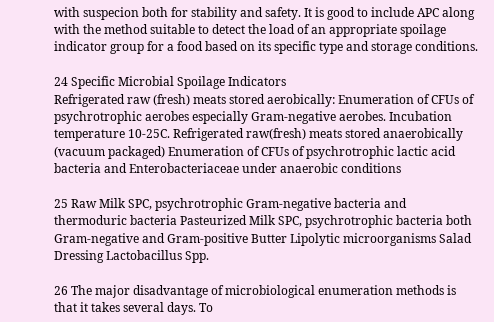with suspecion both for stability and safety. It is good to include APC along with the method suitable to detect the load of an appropriate spoilage indicator group for a food based on its specific type and storage conditions.

24 Specific Microbial Spoilage Indicators
Refrigerated raw (fresh) meats stored aerobically: Enumeration of CFUs of psychrotrophic aerobes especially Gram-negative aerobes. Incubation temperature 10-25C. Refrigerated raw(fresh) meats stored anaerobically (vacuum packaged) Enumeration of CFUs of psychrotrophic lactic acid bacteria and Enterobacteriaceae under anaerobic conditions

25 Raw Milk SPC, psychrotrophic Gram-negative bacteria and thermoduric bacteria Pasteurized Milk SPC, psychrotrophic bacteria both Gram-negative and Gram-positive Butter Lipolytic microorganisms Salad Dressing Lactobacillus Spp.

26 The major disadvantage of microbiological enumeration methods is that it takes several days. To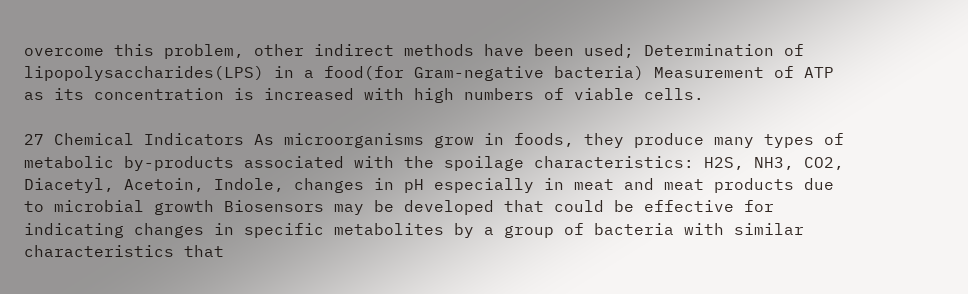overcome this problem, other indirect methods have been used; Determination of lipopolysaccharides(LPS) in a food(for Gram-negative bacteria) Measurement of ATP as its concentration is increased with high numbers of viable cells.

27 Chemical Indicators As microorganisms grow in foods, they produce many types of metabolic by-products associated with the spoilage characteristics: H2S, NH3, CO2, Diacetyl, Acetoin, Indole, changes in pH especially in meat and meat products due to microbial growth Biosensors may be developed that could be effective for indicating changes in specific metabolites by a group of bacteria with similar characteristics that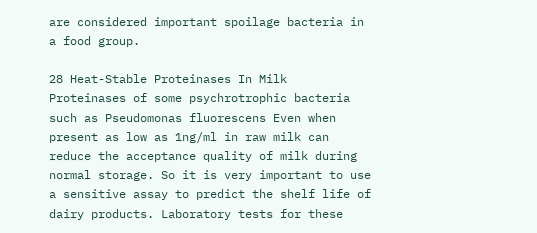are considered important spoilage bacteria in a food group.

28 Heat-Stable Proteinases In Milk
Proteinases of some psychrotrophic bacteria such as Pseudomonas fluorescens Even when present as low as 1ng/ml in raw milk can reduce the acceptance quality of milk during normal storage. So it is very important to use a sensitive assay to predict the shelf life of dairy products. Laboratory tests for these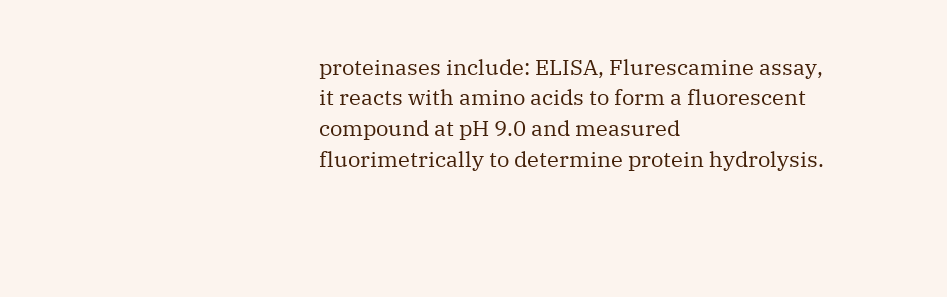proteinases include: ELISA, Flurescamine assay, it reacts with amino acids to form a fluorescent compound at pH 9.0 and measured fluorimetrically to determine protein hydrolysis.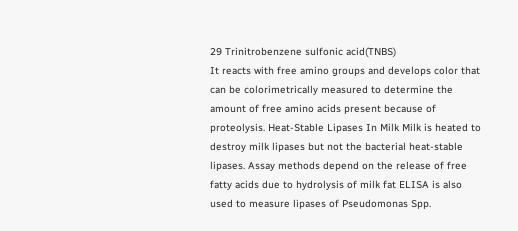29 Trinitrobenzene sulfonic acid(TNBS)
It reacts with free amino groups and develops color that can be colorimetrically measured to determine the amount of free amino acids present because of proteolysis. Heat-Stable Lipases In Milk Milk is heated to destroy milk lipases but not the bacterial heat-stable lipases. Assay methods depend on the release of free fatty acids due to hydrolysis of milk fat ELISA is also used to measure lipases of Pseudomonas Spp.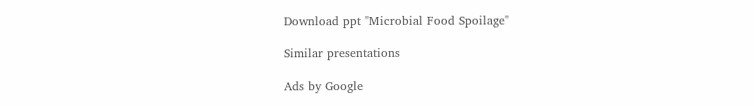Download ppt "Microbial Food Spoilage"

Similar presentations

Ads by Google